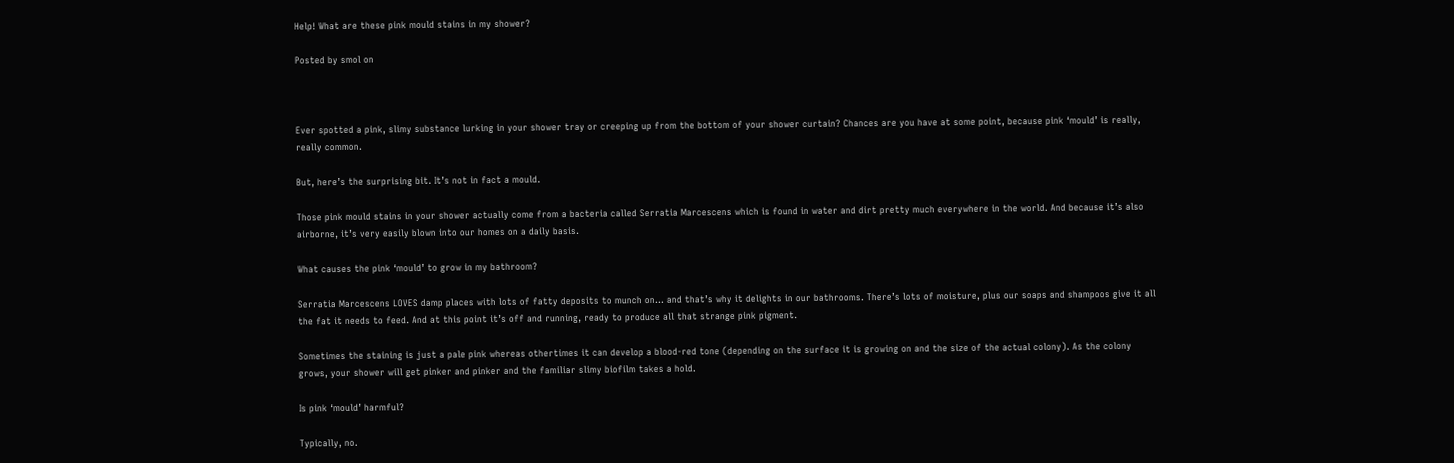Help! What are these pink mould stains in my shower?

Posted by smol on



Ever spotted a pink, slimy substance lurking in your shower tray or creeping up from the bottom of your shower curtain? Chances are you have at some point, because pink ‘mould’ is really, really common.

But, here’s the surprising bit. It’s not in fact a mould.

Those pink mould stains in your shower actually come from a bacteria called Serratia Marcescens which is found in water and dirt pretty much everywhere in the world. And because it’s also airborne, it’s very easily blown into our homes on a daily basis.

What causes the pink ‘mould’ to grow in my bathroom?

Serratia Marcescens LOVES damp places with lots of fatty deposits to munch on… and that’s why it delights in our bathrooms. There’s lots of moisture, plus our soaps and shampoos give it all the fat it needs to feed. And at this point it’s off and running, ready to produce all that strange pink pigment.

Sometimes the staining is just a pale pink whereas othertimes it can develop a blood-red tone (depending on the surface it is growing on and the size of the actual colony). As the colony grows, your shower will get pinker and pinker and the familiar slimy biofilm takes a hold.

Is pink ‘mould’ harmful?

Typically, no.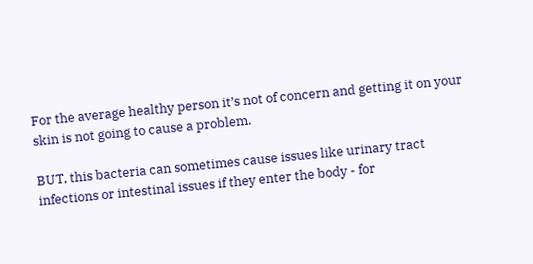For the average healthy person it’s not of concern and getting it on your skin is not going to cause a problem.

BUT, this bacteria can sometimes cause issues like urinary tract infections or intestinal issues if they enter the body - for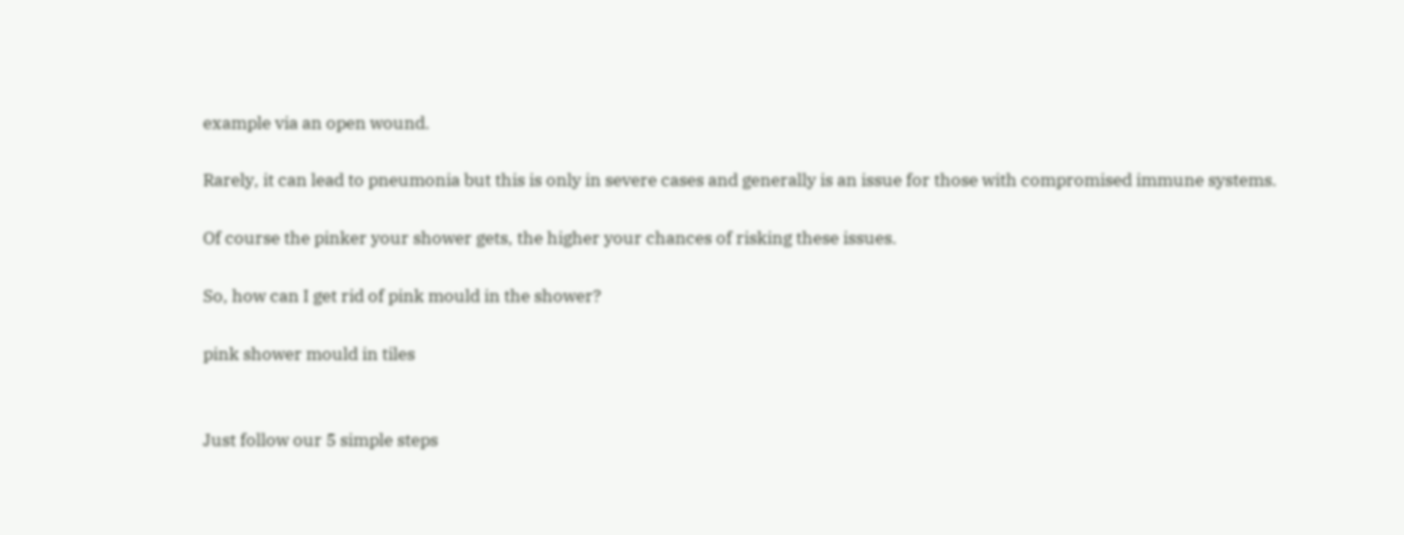example via an open wound.

Rarely, it can lead to pneumonia but this is only in severe cases and generally is an issue for those with compromised immune systems.

Of course the pinker your shower gets, the higher your chances of risking these issues.

So, how can I get rid of pink mould in the shower?

pink shower mould in tiles


Just follow our 5 simple steps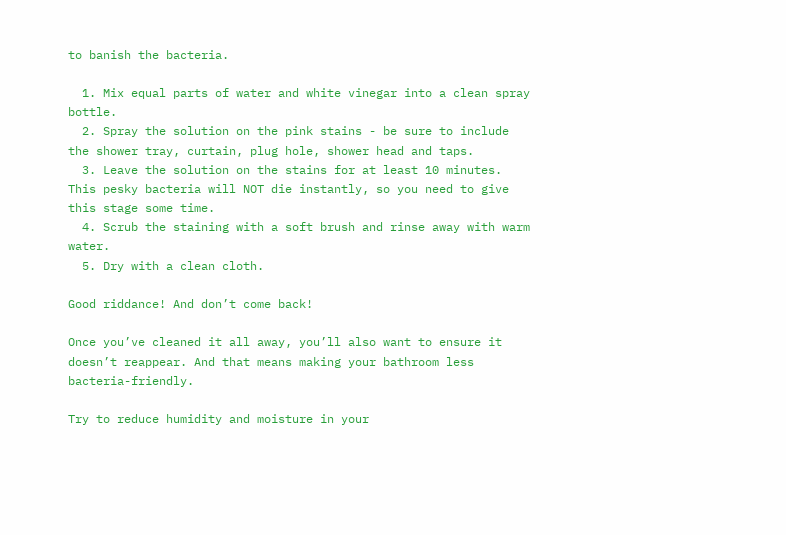to banish the bacteria.

  1. Mix equal parts of water and white vinegar into a clean spray bottle.
  2. Spray the solution on the pink stains - be sure to include the shower tray, curtain, plug hole, shower head and taps.
  3. Leave the solution on the stains for at least 10 minutes. This pesky bacteria will NOT die instantly, so you need to give this stage some time.
  4. Scrub the staining with a soft brush and rinse away with warm water.
  5. Dry with a clean cloth.

Good riddance! And don’t come back!

Once you’ve cleaned it all away, you’ll also want to ensure it doesn’t reappear. And that means making your bathroom less bacteria-friendly.

Try to reduce humidity and moisture in your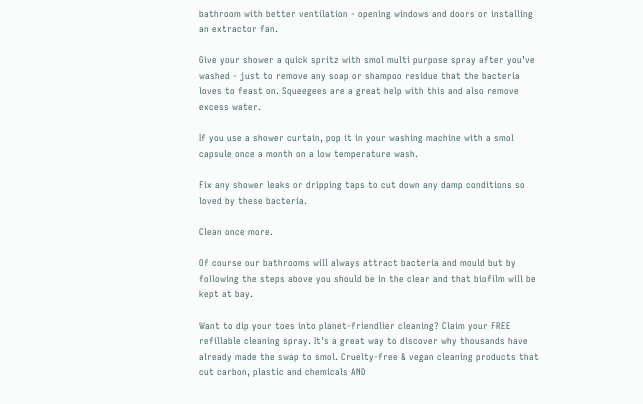bathroom with better ventilation - opening windows and doors or installing an extractor fan.

Give your shower a quick spritz with smol multi purpose spray after you’ve washed - just to remove any soap or shampoo residue that the bacteria loves to feast on. Squeegees are a great help with this and also remove excess water.

If you use a shower curtain, pop it in your washing machine with a smol capsule once a month on a low temperature wash.

Fix any shower leaks or dripping taps to cut down any damp conditions so loved by these bacteria.

Clean once more.

Of course our bathrooms will always attract bacteria and mould but by following the steps above you should be in the clear and that biofilm will be kept at bay.

Want to dip your toes into planet-friendlier cleaning? Claim your FREE refillable cleaning spray. It's a great way to discover why thousands have already made the swap to smol. Cruelty-free & vegan cleaning products that cut carbon, plastic and chemicals AND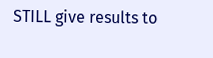STILL give results to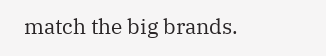match the big brands.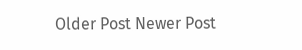Older Post Newer Post